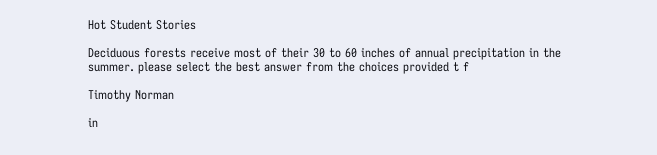Hot Student Stories

Deciduous forests receive most of their 30 to 60 inches of annual precipitation in the summer. please select the best answer from the choices provided t f

Timothy Norman

in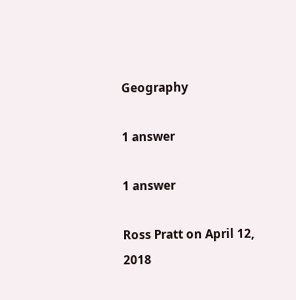Geography

1 answer

1 answer

Ross Pratt on April 12, 2018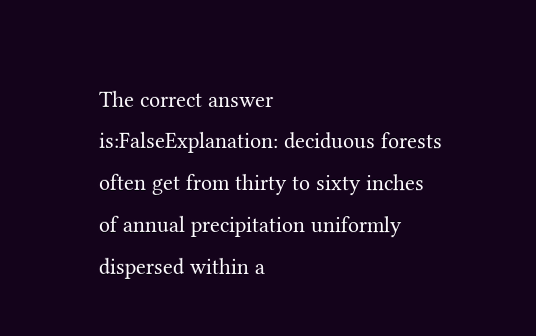The correct answer is:FalseExplanation: deciduous forests often get from thirty to sixty inches of annual precipitation uniformly dispersed within a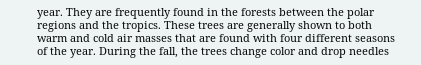year. They are frequently found in the forests between the polar regions and the tropics. These trees are generally shown to both warm and cold air masses that are found with four different seasons of the year. During the fall, the trees change color and drop needles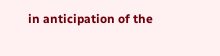in anticipation of the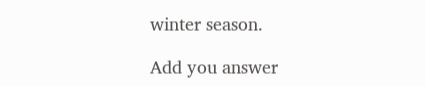winter season.

Add you answer